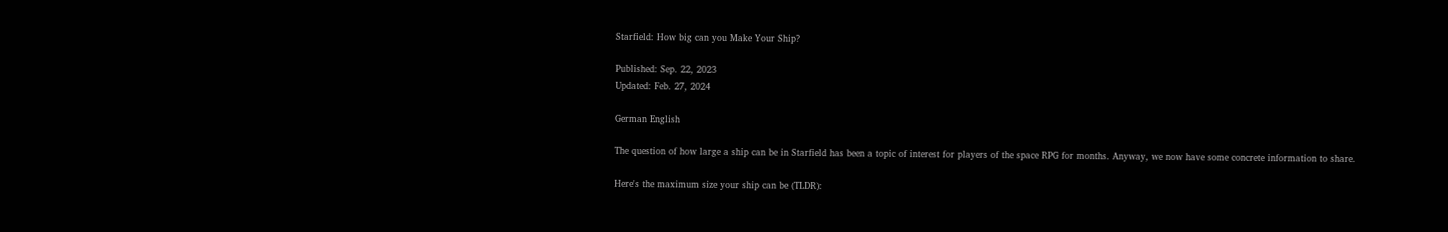Starfield: How big can you Make Your Ship?

Published: Sep. 22, 2023
Updated: Feb. 27, 2024

German English

The question of how large a ship can be in Starfield has been a topic of interest for players of the space RPG for months. Anyway, we now have some concrete information to share.

Here's the maximum size your ship can be (TLDR):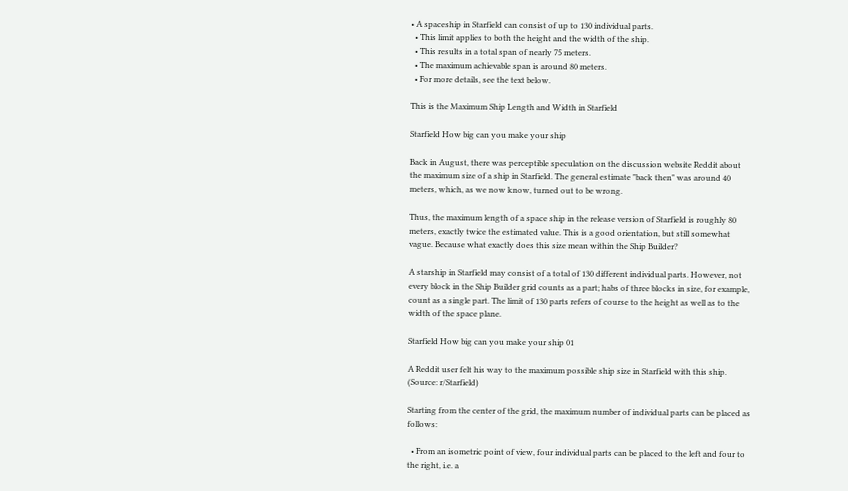• A spaceship in Starfield can consist of up to 130 individual parts.
  • This limit applies to both the height and the width of the ship.
  • This results in a total span of nearly 75 meters.
  • The maximum achievable span is around 80 meters.
  • For more details, see the text below.

This is the Maximum Ship Length and Width in Starfield

Starfield How big can you make your ship

Back in August, there was perceptible speculation on the discussion website Reddit about the maximum size of a ship in Starfield. The general estimate "back then" was around 40 meters, which, as we now know, turned out to be wrong.

Thus, the maximum length of a space ship in the release version of Starfield is roughly 80 meters, exactly twice the estimated value. This is a good orientation, but still somewhat vague. Because what exactly does this size mean within the Ship Builder?

A starship in Starfield may consist of a total of 130 different individual parts. However, not every block in the Ship Builder grid counts as a part; habs of three blocks in size, for example, count as a single part. The limit of 130 parts refers of course to the height as well as to the width of the space plane.

Starfield How big can you make your ship 01

A Reddit user felt his way to the maximum possible ship size in Starfield with this ship. (Source: r/Starfield)

Starting from the center of the grid, the maximum number of individual parts can be placed as follows:

  • From an isometric point of view, four individual parts can be placed to the left and four to the right, i.e. a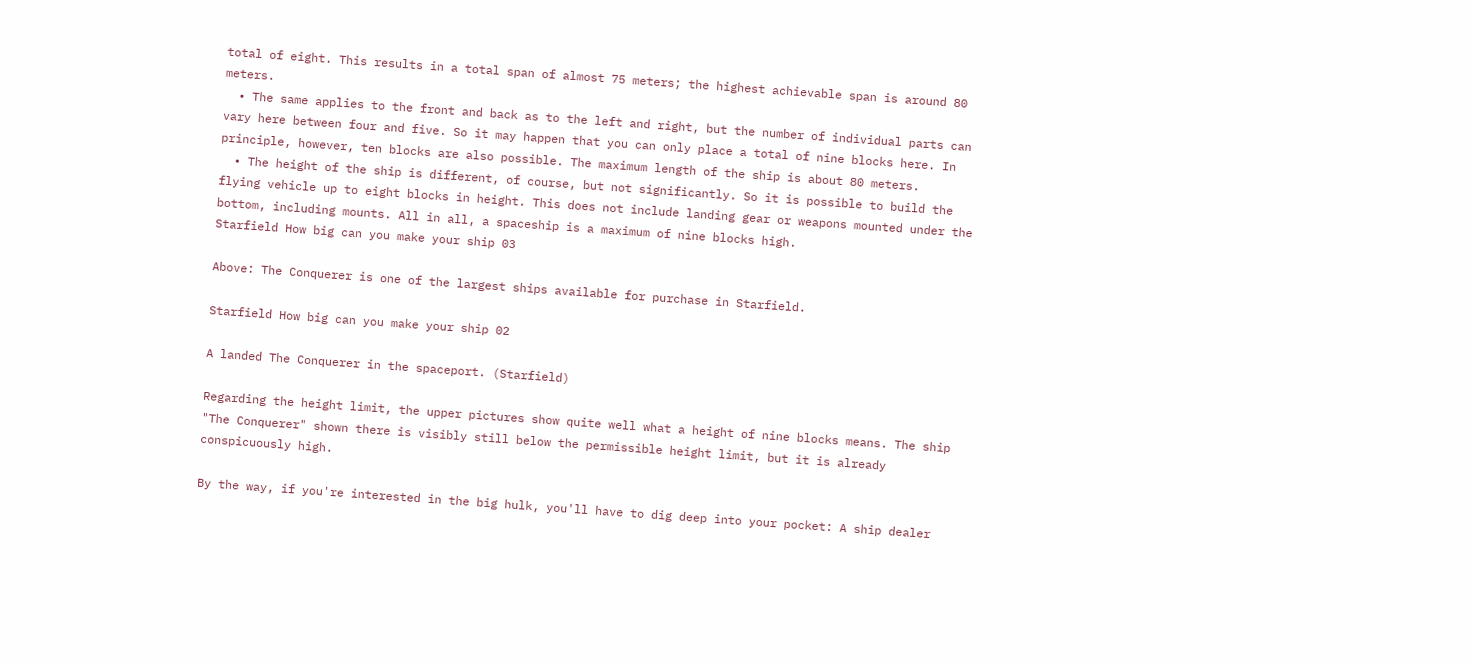total of eight. This results in a total span of almost 75 meters; the highest achievable span is around 80 meters.
  • The same applies to the front and back as to the left and right, but the number of individual parts can vary here between four and five. So it may happen that you can only place a total of nine blocks here. In principle, however, ten blocks are also possible. The maximum length of the ship is about 80 meters.
  • The height of the ship is different, of course, but not significantly. So it is possible to build the flying vehicle up to eight blocks in height. This does not include landing gear or weapons mounted under the bottom, including mounts. All in all, a spaceship is a maximum of nine blocks high.
Starfield How big can you make your ship 03

Above: The Conquerer is one of the largest ships available for purchase in Starfield.

Starfield How big can you make your ship 02

A landed The Conquerer in the spaceport. (Starfield)

Regarding the height limit, the upper pictures show quite well what a height of nine blocks means. The ship "The Conquerer" shown there is visibly still below the permissible height limit, but it is already conspicuously high.

By the way, if you're interested in the big hulk, you'll have to dig deep into your pocket: A ship dealer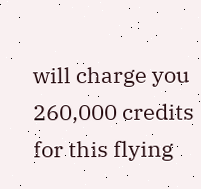will charge you 260,000 credits for this flying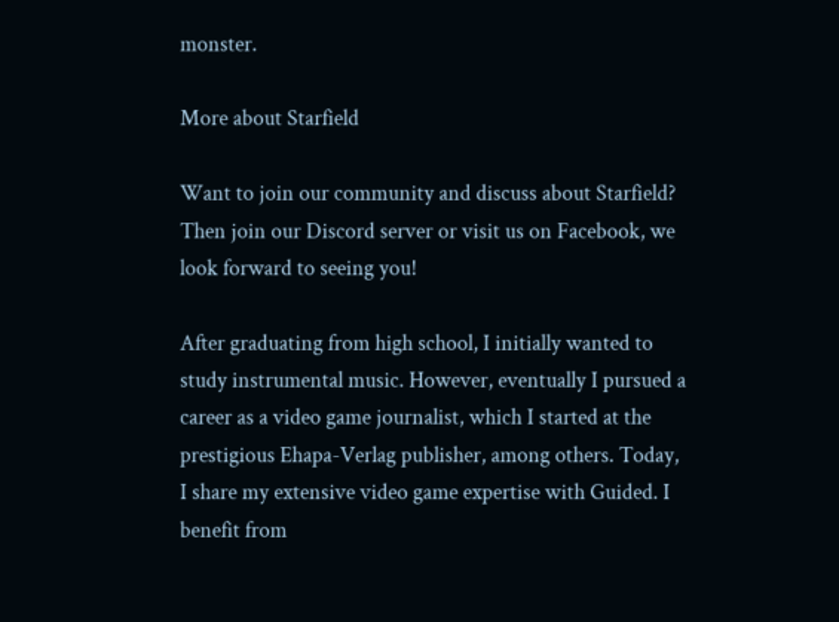monster.

More about Starfield

Want to join our community and discuss about Starfield? Then join our Discord server or visit us on Facebook, we look forward to seeing you!

After graduating from high school, I initially wanted to study instrumental music. However, eventually I pursued a career as a video game journalist, which I started at the prestigious Ehapa-Verlag publisher, among others. Today, I share my extensive video game expertise with Guided. I benefit from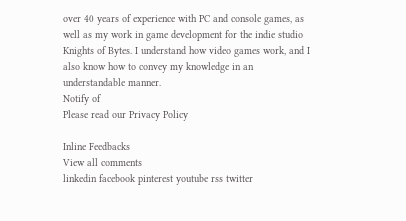over 40 years of experience with PC and console games, as well as my work in game development for the indie studio Knights of Bytes. I understand how video games work, and I also know how to convey my knowledge in an understandable manner.
Notify of
Please read our Privacy Policy

Inline Feedbacks
View all comments
linkedin facebook pinterest youtube rss twitter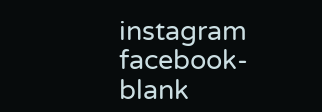instagram facebook-blank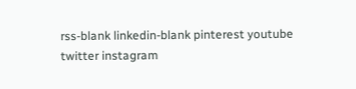rss-blank linkedin-blank pinterest youtube twitter instagram